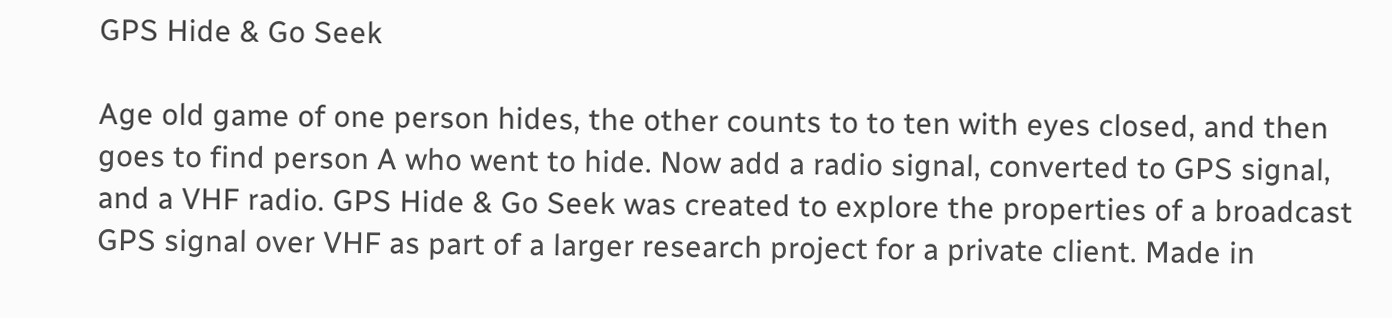GPS Hide & Go Seek

Age old game of one person hides, the other counts to to ten with eyes closed, and then goes to find person A who went to hide. Now add a radio signal, converted to GPS signal, and a VHF radio. GPS Hide & Go Seek was created to explore the properties of a broadcast GPS signal over VHF as part of a larger research project for a private client. Made in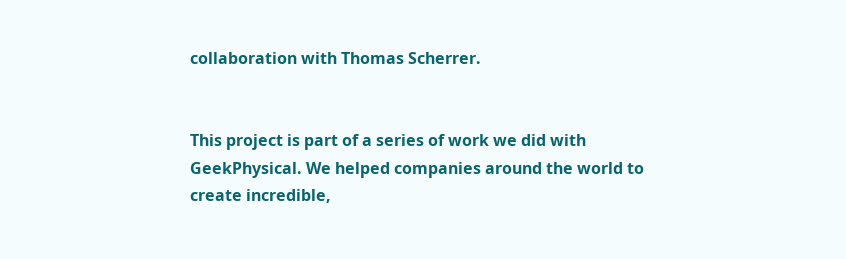collaboration with Thomas Scherrer.


This project is part of a series of work we did with GeekPhysical. We helped companies around the world to create incredible,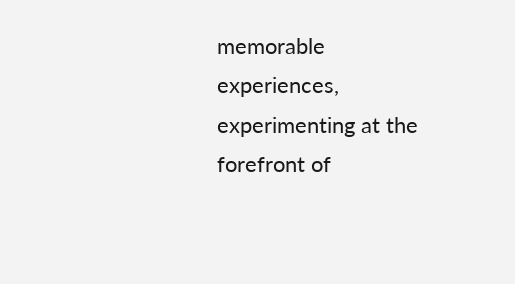memorable experiences, experimenting at the forefront of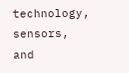technology, sensors, and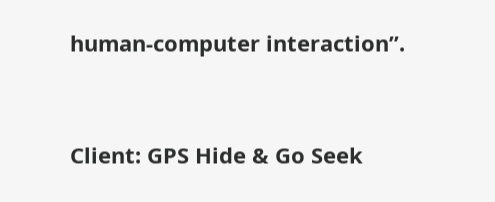human-computer interaction”.


Client: GPS Hide & Go Seek